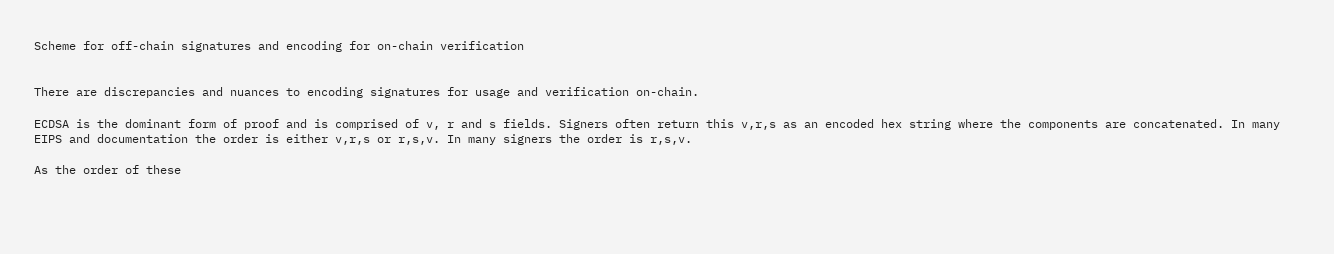Scheme for off-chain signatures and encoding for on-chain verification


There are discrepancies and nuances to encoding signatures for usage and verification on-chain.

ECDSA is the dominant form of proof and is comprised of v, r and s fields. Signers often return this v,r,s as an encoded hex string where the components are concatenated. In many EIPS and documentation the order is either v,r,s or r,s,v. In many signers the order is r,s,v.

As the order of these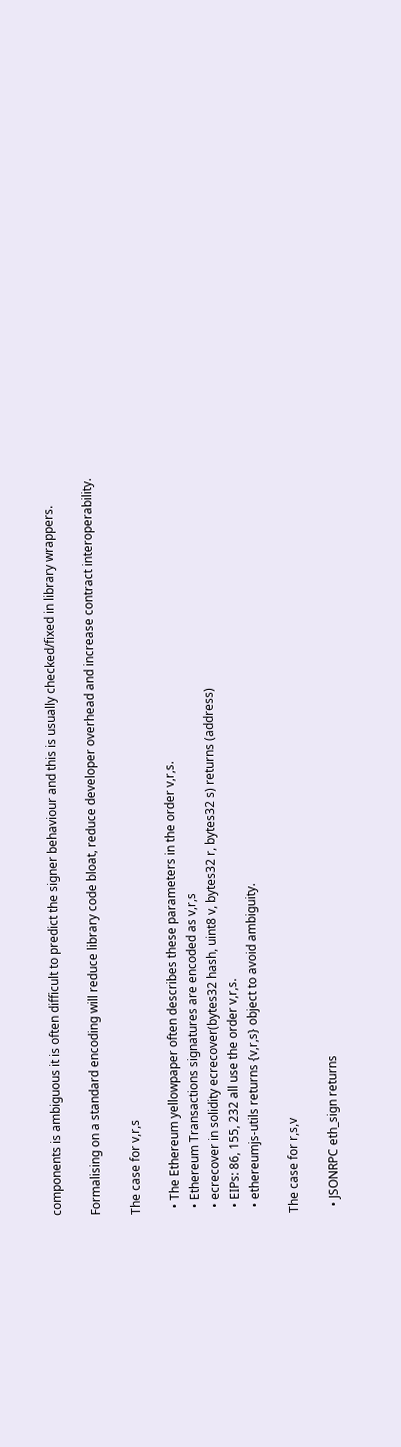components is ambiguous it is often difficult to predict the signer behaviour and this is usually checked/fixed in library wrappers.

Formalising on a standard encoding will reduce library code bloat, reduce developer overhead and increase contract interoperability.

The case for v,r,s

  • The Ethereum yellowpaper often describes these parameters in the order v,r,s.
  • Ethereum Transactions signatures are encoded as v,r,s
  • ecrecover in solidity ecrecover(bytes32 hash, uint8 v, bytes32 r, bytes32 s) returns (address)
  • EIPs: 86, 155, 232 all use the order v,r,s.
  • ethereumjs-utils returns {v,r,s} object to avoid ambiguity.

The case for r,s,v

  • JSONRPC eth_sign returns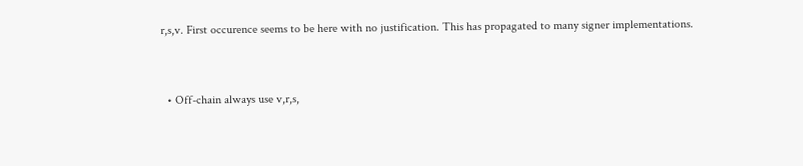r,s,v. First occurence seems to be here with no justification. This has propagated to many signer implementations.


  • Off-chain always use v,r,s,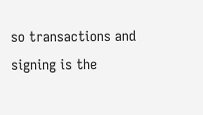so transactions and signing is the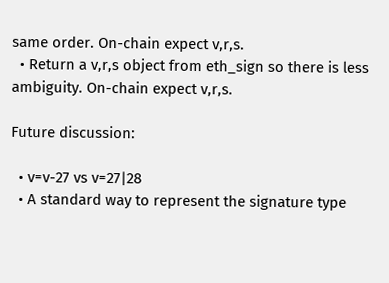same order. On-chain expect v,r,s.
  • Return a v,r,s object from eth_sign so there is less ambiguity. On-chain expect v,r,s.

Future discussion:

  • v=v-27 vs v=27|28
  • A standard way to represent the signature type